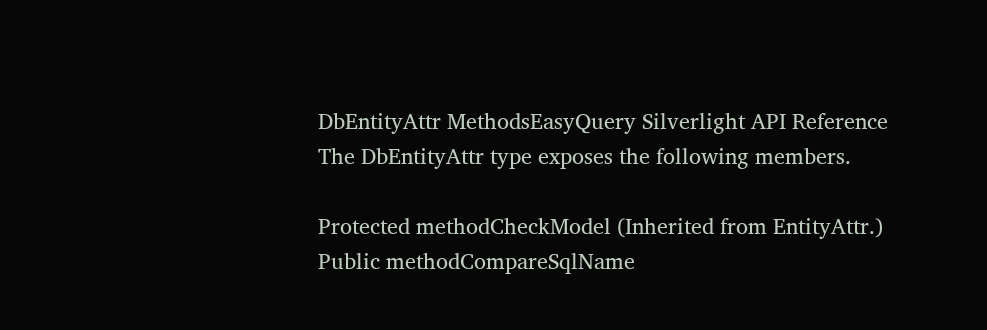DbEntityAttr MethodsEasyQuery Silverlight API Reference
The DbEntityAttr type exposes the following members.

Protected methodCheckModel (Inherited from EntityAttr.)
Public methodCompareSqlName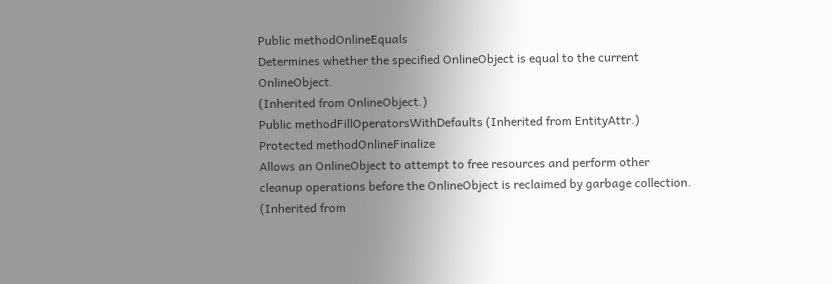Public methodOnlineEquals
Determines whether the specified OnlineObject is equal to the current OnlineObject.
(Inherited from OnlineObject.)
Public methodFillOperatorsWithDefaults (Inherited from EntityAttr.)
Protected methodOnlineFinalize
Allows an OnlineObject to attempt to free resources and perform other cleanup operations before the OnlineObject is reclaimed by garbage collection.
(Inherited from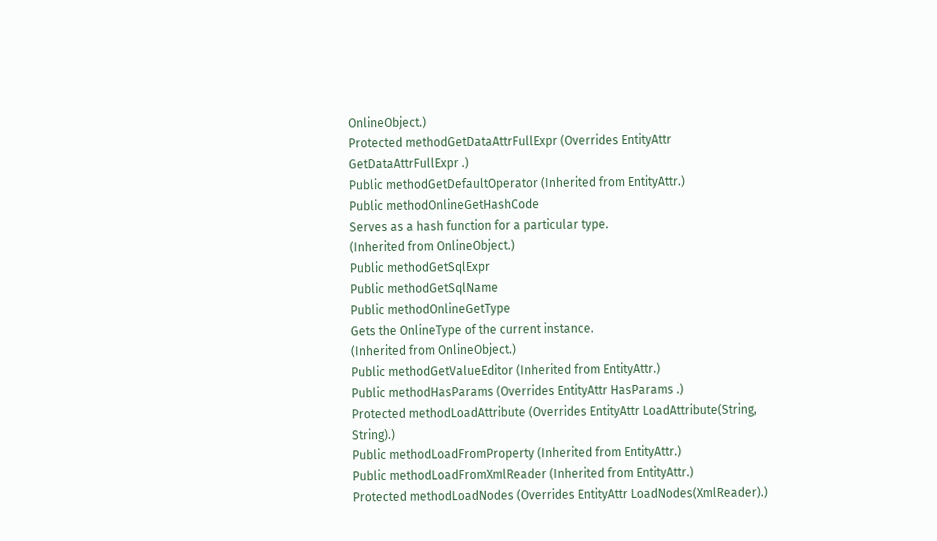OnlineObject.)
Protected methodGetDataAttrFullExpr (Overrides EntityAttr GetDataAttrFullExpr .)
Public methodGetDefaultOperator (Inherited from EntityAttr.)
Public methodOnlineGetHashCode
Serves as a hash function for a particular type.
(Inherited from OnlineObject.)
Public methodGetSqlExpr
Public methodGetSqlName
Public methodOnlineGetType
Gets the OnlineType of the current instance.
(Inherited from OnlineObject.)
Public methodGetValueEditor (Inherited from EntityAttr.)
Public methodHasParams (Overrides EntityAttr HasParams .)
Protected methodLoadAttribute (Overrides EntityAttr LoadAttribute(String, String).)
Public methodLoadFromProperty (Inherited from EntityAttr.)
Public methodLoadFromXmlReader (Inherited from EntityAttr.)
Protected methodLoadNodes (Overrides EntityAttr LoadNodes(XmlReader).)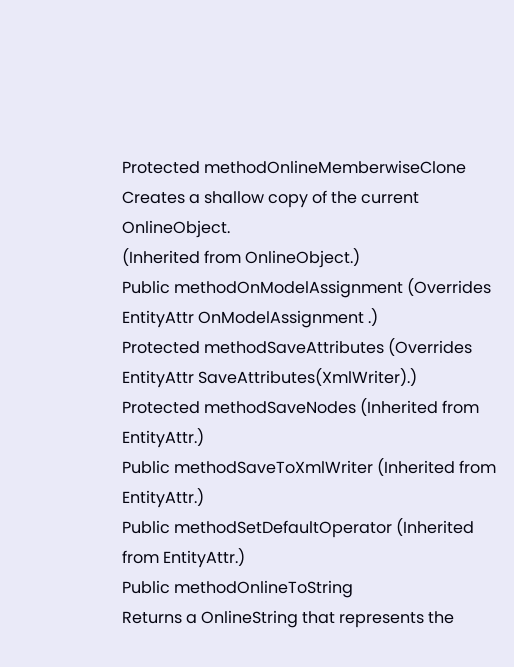Protected methodOnlineMemberwiseClone
Creates a shallow copy of the current OnlineObject.
(Inherited from OnlineObject.)
Public methodOnModelAssignment (Overrides EntityAttr OnModelAssignment .)
Protected methodSaveAttributes (Overrides EntityAttr SaveAttributes(XmlWriter).)
Protected methodSaveNodes (Inherited from EntityAttr.)
Public methodSaveToXmlWriter (Inherited from EntityAttr.)
Public methodSetDefaultOperator (Inherited from EntityAttr.)
Public methodOnlineToString
Returns a OnlineString that represents the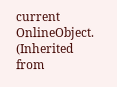current OnlineObject.
(Inherited from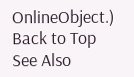OnlineObject.)
Back to Top
See Also